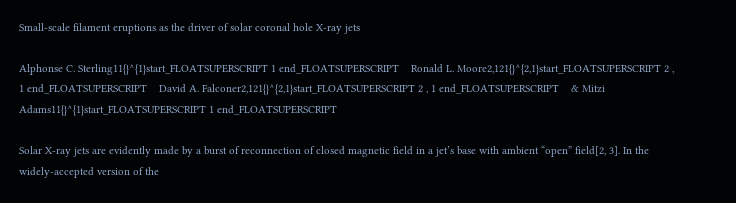Small-scale filament eruptions as the driver of solar coronal hole X-ray jets

Alphonse C. Sterling11{}^{1}start_FLOATSUPERSCRIPT 1 end_FLOATSUPERSCRIPT    Ronald L. Moore2,121{}^{2,1}start_FLOATSUPERSCRIPT 2 , 1 end_FLOATSUPERSCRIPT    David A. Falconer2,121{}^{2,1}start_FLOATSUPERSCRIPT 2 , 1 end_FLOATSUPERSCRIPT    & Mitzi Adams11{}^{1}start_FLOATSUPERSCRIPT 1 end_FLOATSUPERSCRIPT

Solar X-ray jets are evidently made by a burst of reconnection of closed magnetic field in a jet’s base with ambient “open” field[2, 3]. In the widely-accepted version of the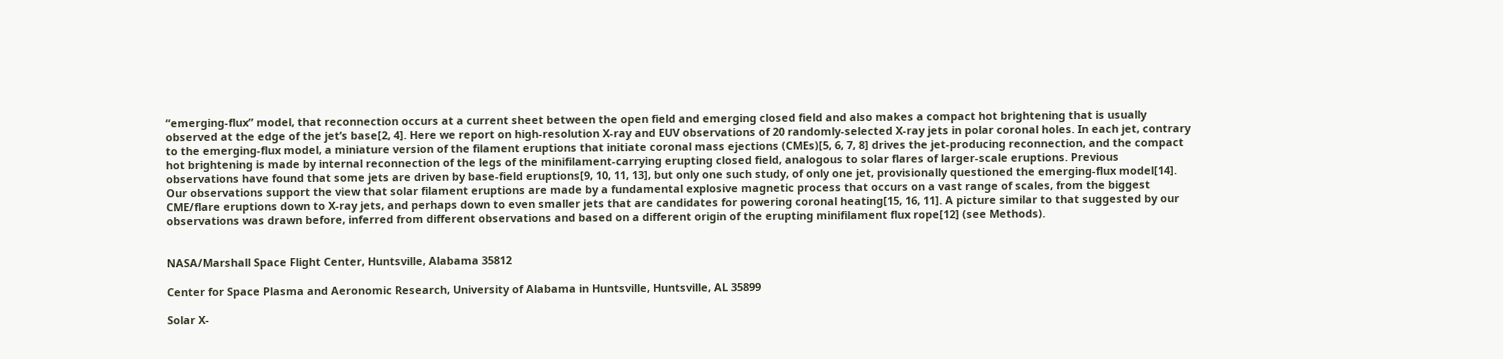“emerging-flux” model, that reconnection occurs at a current sheet between the open field and emerging closed field and also makes a compact hot brightening that is usually observed at the edge of the jet’s base[2, 4]. Here we report on high-resolution X-ray and EUV observations of 20 randomly-selected X-ray jets in polar coronal holes. In each jet, contrary to the emerging-flux model, a miniature version of the filament eruptions that initiate coronal mass ejections (CMEs)[5, 6, 7, 8] drives the jet-producing reconnection, and the compact hot brightening is made by internal reconnection of the legs of the minifilament-carrying erupting closed field, analogous to solar flares of larger-scale eruptions. Previous observations have found that some jets are driven by base-field eruptions[9, 10, 11, 13], but only one such study, of only one jet, provisionally questioned the emerging-flux model[14]. Our observations support the view that solar filament eruptions are made by a fundamental explosive magnetic process that occurs on a vast range of scales, from the biggest CME/flare eruptions down to X-ray jets, and perhaps down to even smaller jets that are candidates for powering coronal heating[15, 16, 11]. A picture similar to that suggested by our observations was drawn before, inferred from different observations and based on a different origin of the erupting minifilament flux rope[12] (see Methods).


NASA/Marshall Space Flight Center, Huntsville, Alabama 35812

Center for Space Plasma and Aeronomic Research, University of Alabama in Huntsville, Huntsville, AL 35899

Solar X-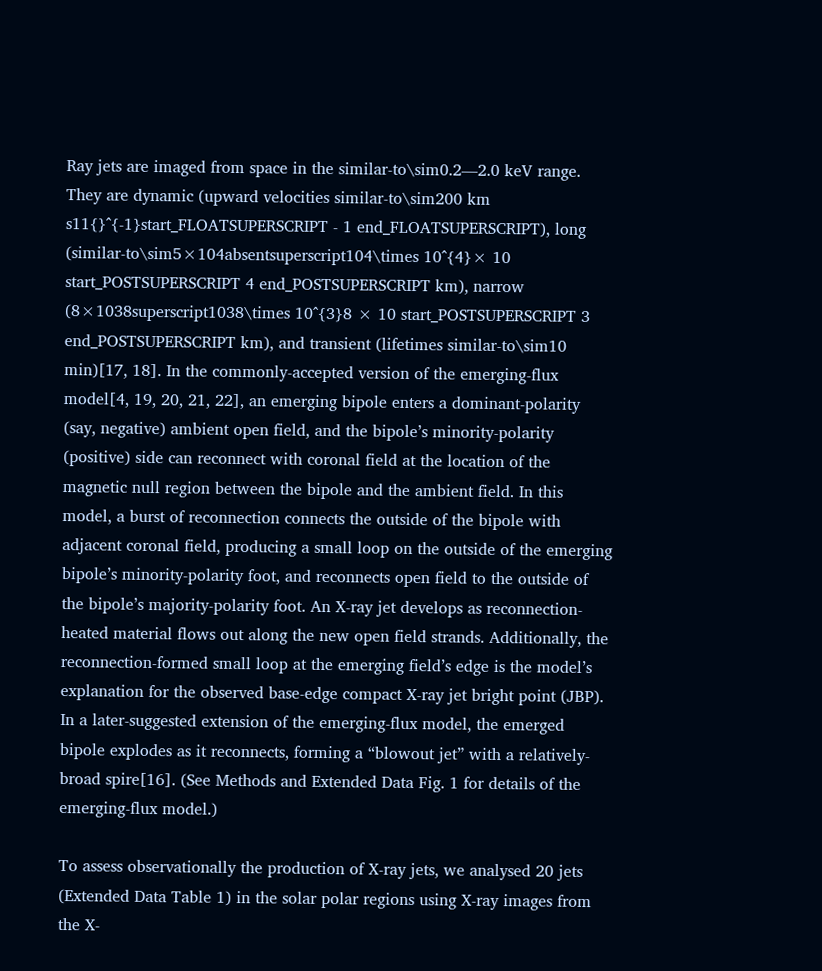Ray jets are imaged from space in the similar-to\sim0.2—2.0 keV range. They are dynamic (upward velocities similar-to\sim200 km s11{}^{-1}start_FLOATSUPERSCRIPT - 1 end_FLOATSUPERSCRIPT), long (similar-to\sim5×104absentsuperscript104\times 10^{4}× 10 start_POSTSUPERSCRIPT 4 end_POSTSUPERSCRIPT km), narrow (8×1038superscript1038\times 10^{3}8 × 10 start_POSTSUPERSCRIPT 3 end_POSTSUPERSCRIPT km), and transient (lifetimes similar-to\sim10 min)[17, 18]. In the commonly-accepted version of the emerging-flux model[4, 19, 20, 21, 22], an emerging bipole enters a dominant-polarity (say, negative) ambient open field, and the bipole’s minority-polarity (positive) side can reconnect with coronal field at the location of the magnetic null region between the bipole and the ambient field. In this model, a burst of reconnection connects the outside of the bipole with adjacent coronal field, producing a small loop on the outside of the emerging bipole’s minority-polarity foot, and reconnects open field to the outside of the bipole’s majority-polarity foot. An X-ray jet develops as reconnection-heated material flows out along the new open field strands. Additionally, the reconnection-formed small loop at the emerging field’s edge is the model’s explanation for the observed base-edge compact X-ray jet bright point (JBP). In a later-suggested extension of the emerging-flux model, the emerged bipole explodes as it reconnects, forming a “blowout jet” with a relatively-broad spire[16]. (See Methods and Extended Data Fig. 1 for details of the emerging-flux model.)

To assess observationally the production of X-ray jets, we analysed 20 jets (Extended Data Table 1) in the solar polar regions using X-ray images from the X-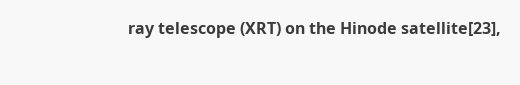ray telescope (XRT) on the Hinode satellite[23],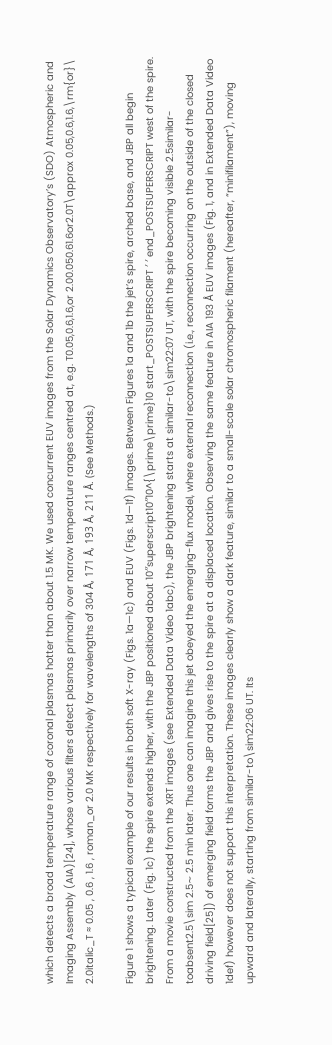which detects a broad temperature range of coronal plasmas hotter than about 1.5 MK. We used concurrent EUV images from the Solar Dynamics Observatory’s (SDO) Atmospheric and Imaging Assembly (AIA)[24], whose various filters detect plasmas primarily over narrow temperature ranges centred at, e.g. T0.05,0.6,1.6,or 2.00.050.61.6or2.0T\approx 0.05,0.6,1.6,\rm{or}\ 2.0italic_T ≈ 0.05 , 0.6 , 1.6 , roman_or 2.0 MK respectively for wavelengths of 304 Å, 171 Å, 193 Å, 211 Å. (See Methods.)

Figure 1 shows a typical example of our results in both soft X-ray (Figs. 1a—1c) and EUV (Figs. 1d—1f) images. Between Figures 1a and 1b the jet’s spire, arched base, and JBP all begin brightening. Later (Fig. 1c) the spire extends higher, with the JBP positioned about 10′′superscript10′′10^{\prime\prime}10 start_POSTSUPERSCRIPT ′ ′ end_POSTSUPERSCRIPT west of the spire. From a movie constructed from the XRT images (see Extended Data Video 1abc), the JBP brightening starts at similar-to\sim22:07 UT, with the spire becoming visible 2.5similar-toabsent2.5\sim 2.5∼ 2.5 min later. Thus one can imagine this jet obeyed the emerging-flux model, where external reconnection (i.e., reconnection occurring on the outside of the closed driving field[25]) of emerging field forms the JBP and gives rise to the spire at a displaced location. Observing the same feature in AIA 193 Å EUV images (Fig. 1, and in Extended Data Video 1def) however does not support this interpretation. These images clearly show a dark feature, similar to a small-scale solar chromospheric filament (hereafter, “minifilament”), moving upward and laterally, starting from similar-to\sim22:06 UT. Its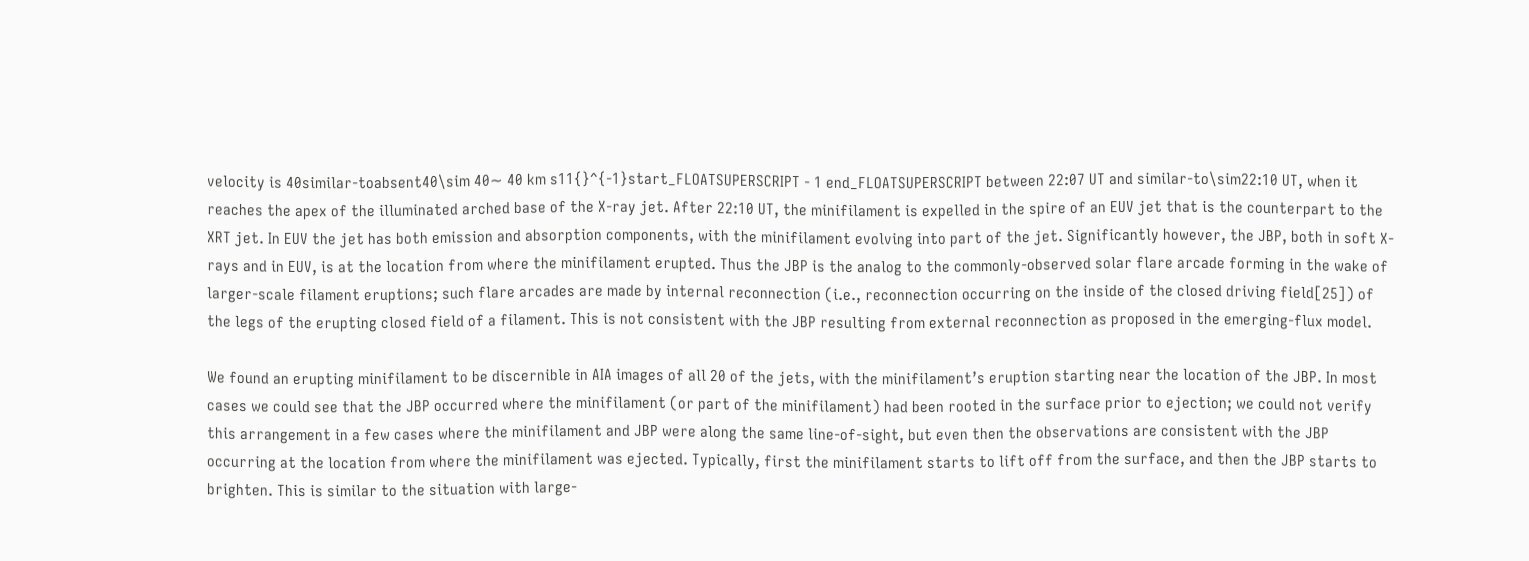velocity is 40similar-toabsent40\sim 40∼ 40 km s11{}^{-1}start_FLOATSUPERSCRIPT - 1 end_FLOATSUPERSCRIPT between 22:07 UT and similar-to\sim22:10 UT, when it reaches the apex of the illuminated arched base of the X-ray jet. After 22:10 UT, the minifilament is expelled in the spire of an EUV jet that is the counterpart to the XRT jet. In EUV the jet has both emission and absorption components, with the minifilament evolving into part of the jet. Significantly however, the JBP, both in soft X-rays and in EUV, is at the location from where the minifilament erupted. Thus the JBP is the analog to the commonly-observed solar flare arcade forming in the wake of larger-scale filament eruptions; such flare arcades are made by internal reconnection (i.e., reconnection occurring on the inside of the closed driving field[25]) of the legs of the erupting closed field of a filament. This is not consistent with the JBP resulting from external reconnection as proposed in the emerging-flux model.

We found an erupting minifilament to be discernible in AIA images of all 20 of the jets, with the minifilament’s eruption starting near the location of the JBP. In most cases we could see that the JBP occurred where the minifilament (or part of the minifilament) had been rooted in the surface prior to ejection; we could not verify this arrangement in a few cases where the minifilament and JBP were along the same line-of-sight, but even then the observations are consistent with the JBP occurring at the location from where the minifilament was ejected. Typically, first the minifilament starts to lift off from the surface, and then the JBP starts to brighten. This is similar to the situation with large-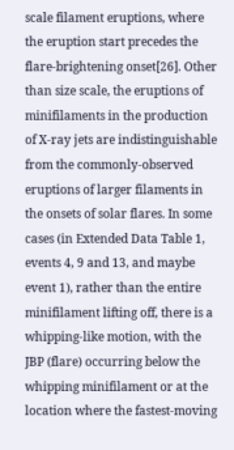scale filament eruptions, where the eruption start precedes the flare-brightening onset[26]. Other than size scale, the eruptions of minifilaments in the production of X-ray jets are indistinguishable from the commonly-observed eruptions of larger filaments in the onsets of solar flares. In some cases (in Extended Data Table 1, events 4, 9 and 13, and maybe event 1), rather than the entire minifilament lifting off, there is a whipping-like motion, with the JBP (flare) occurring below the whipping minifilament or at the location where the fastest-moving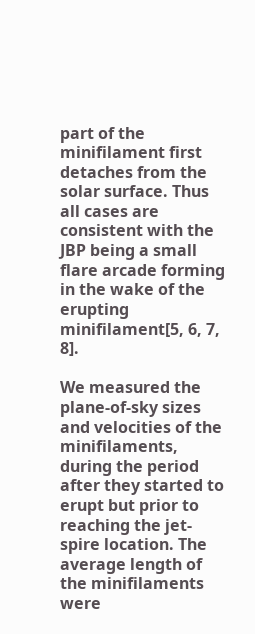part of the minifilament first detaches from the solar surface. Thus all cases are consistent with the JBP being a small flare arcade forming in the wake of the erupting minifilament[5, 6, 7, 8].

We measured the plane-of-sky sizes and velocities of the minifilaments, during the period after they started to erupt but prior to reaching the jet-spire location. The average length of the minifilaments were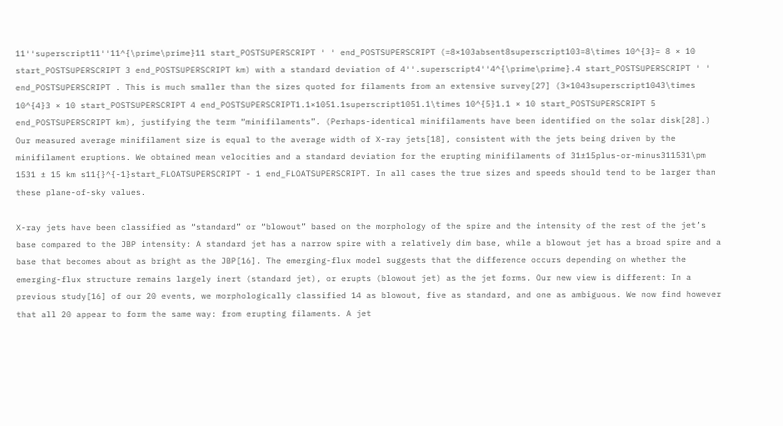11′′superscript11′′11^{\prime\prime}11 start_POSTSUPERSCRIPT ′ ′ end_POSTSUPERSCRIPT (=8×103absent8superscript103=8\times 10^{3}= 8 × 10 start_POSTSUPERSCRIPT 3 end_POSTSUPERSCRIPT km) with a standard deviation of 4′′.superscript4′′4^{\prime\prime}.4 start_POSTSUPERSCRIPT ′ ′ end_POSTSUPERSCRIPT . This is much smaller than the sizes quoted for filaments from an extensive survey[27] (3×1043superscript1043\times 10^{4}3 × 10 start_POSTSUPERSCRIPT 4 end_POSTSUPERSCRIPT1.1×1051.1superscript1051.1\times 10^{5}1.1 × 10 start_POSTSUPERSCRIPT 5 end_POSTSUPERSCRIPT km), justifying the term “minifilaments”. (Perhaps-identical minifilaments have been identified on the solar disk[28].) Our measured average minifilament size is equal to the average width of X-ray jets[18], consistent with the jets being driven by the minifilament eruptions. We obtained mean velocities and a standard deviation for the erupting minifilaments of 31±15plus-or-minus311531\pm 1531 ± 15 km s11{}^{-1}start_FLOATSUPERSCRIPT - 1 end_FLOATSUPERSCRIPT. In all cases the true sizes and speeds should tend to be larger than these plane-of-sky values.

X-ray jets have been classified as “standard” or “blowout” based on the morphology of the spire and the intensity of the rest of the jet’s base compared to the JBP intensity: A standard jet has a narrow spire with a relatively dim base, while a blowout jet has a broad spire and a base that becomes about as bright as the JBP[16]. The emerging-flux model suggests that the difference occurs depending on whether the emerging-flux structure remains largely inert (standard jet), or erupts (blowout jet) as the jet forms. Our new view is different: In a previous study[16] of our 20 events, we morphologically classified 14 as blowout, five as standard, and one as ambiguous. We now find however that all 20 appear to form the same way: from erupting filaments. A jet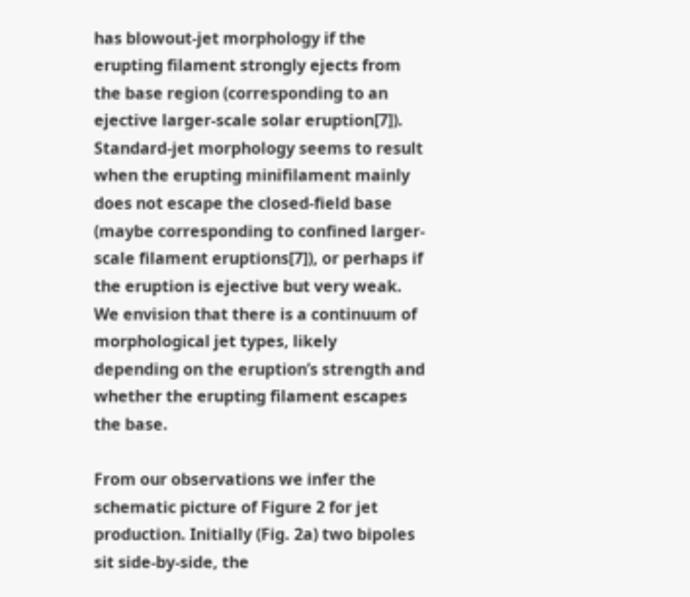has blowout-jet morphology if the erupting filament strongly ejects from the base region (corresponding to an ejective larger-scale solar eruption[7]). Standard-jet morphology seems to result when the erupting minifilament mainly does not escape the closed-field base (maybe corresponding to confined larger-scale filament eruptions[7]), or perhaps if the eruption is ejective but very weak. We envision that there is a continuum of morphological jet types, likely depending on the eruption’s strength and whether the erupting filament escapes the base.

From our observations we infer the schematic picture of Figure 2 for jet production. Initially (Fig. 2a) two bipoles sit side-by-side, the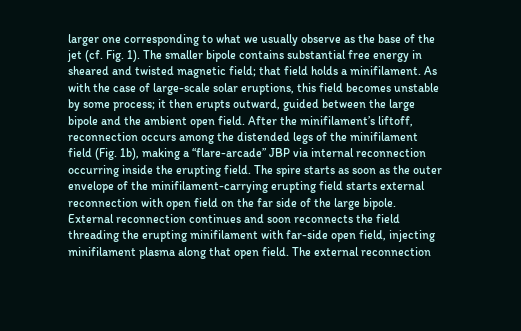larger one corresponding to what we usually observe as the base of the jet (cf. Fig. 1). The smaller bipole contains substantial free energy in sheared and twisted magnetic field; that field holds a minifilament. As with the case of large-scale solar eruptions, this field becomes unstable by some process; it then erupts outward, guided between the large bipole and the ambient open field. After the minifilament’s liftoff, reconnection occurs among the distended legs of the minifilament field (Fig. 1b), making a “flare-arcade” JBP via internal reconnection occurring inside the erupting field. The spire starts as soon as the outer envelope of the minifilament-carrying erupting field starts external reconnection with open field on the far side of the large bipole. External reconnection continues and soon reconnects the field threading the erupting minifilament with far-side open field, injecting minifilament plasma along that open field. The external reconnection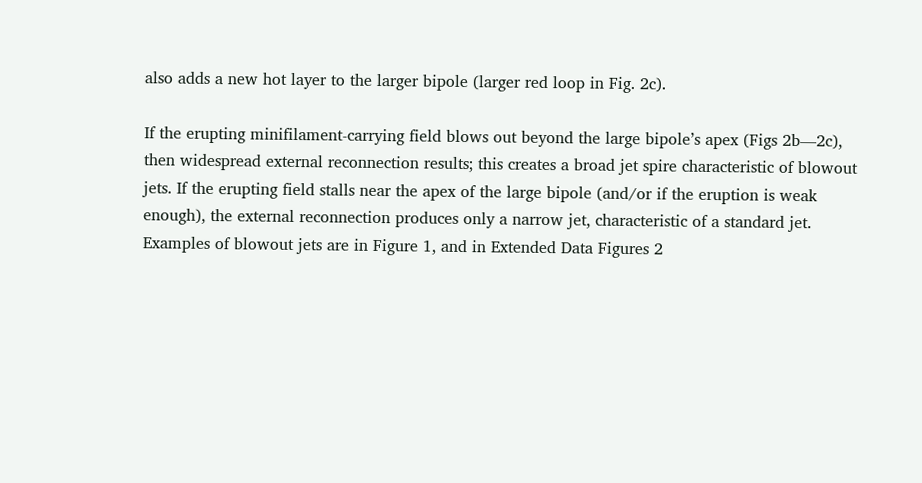also adds a new hot layer to the larger bipole (larger red loop in Fig. 2c).

If the erupting minifilament-carrying field blows out beyond the large bipole’s apex (Figs 2b—2c), then widespread external reconnection results; this creates a broad jet spire characteristic of blowout jets. If the erupting field stalls near the apex of the large bipole (and/or if the eruption is weak enough), the external reconnection produces only a narrow jet, characteristic of a standard jet. Examples of blowout jets are in Figure 1, and in Extended Data Figures 2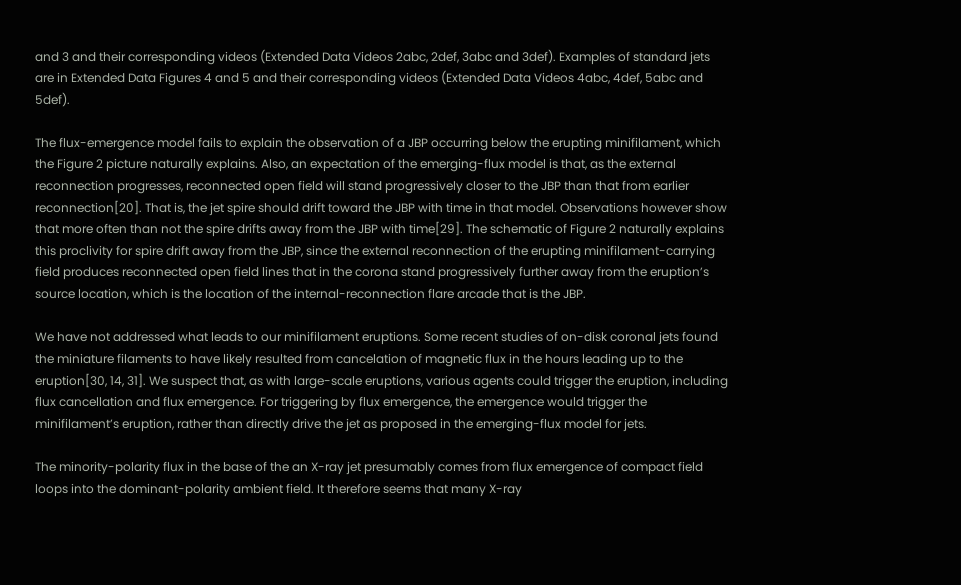and 3 and their corresponding videos (Extended Data Videos 2abc, 2def, 3abc and 3def). Examples of standard jets are in Extended Data Figures 4 and 5 and their corresponding videos (Extended Data Videos 4abc, 4def, 5abc and 5def).

The flux-emergence model fails to explain the observation of a JBP occurring below the erupting minifilament, which the Figure 2 picture naturally explains. Also, an expectation of the emerging-flux model is that, as the external reconnection progresses, reconnected open field will stand progressively closer to the JBP than that from earlier reconnection[20]. That is, the jet spire should drift toward the JBP with time in that model. Observations however show that more often than not the spire drifts away from the JBP with time[29]. The schematic of Figure 2 naturally explains this proclivity for spire drift away from the JBP, since the external reconnection of the erupting minifilament-carrying field produces reconnected open field lines that in the corona stand progressively further away from the eruption’s source location, which is the location of the internal-reconnection flare arcade that is the JBP.

We have not addressed what leads to our minifilament eruptions. Some recent studies of on-disk coronal jets found the miniature filaments to have likely resulted from cancelation of magnetic flux in the hours leading up to the eruption[30, 14, 31]. We suspect that, as with large-scale eruptions, various agents could trigger the eruption, including flux cancellation and flux emergence. For triggering by flux emergence, the emergence would trigger the minifilament’s eruption, rather than directly drive the jet as proposed in the emerging-flux model for jets.

The minority-polarity flux in the base of the an X-ray jet presumably comes from flux emergence of compact field loops into the dominant-polarity ambient field. It therefore seems that many X-ray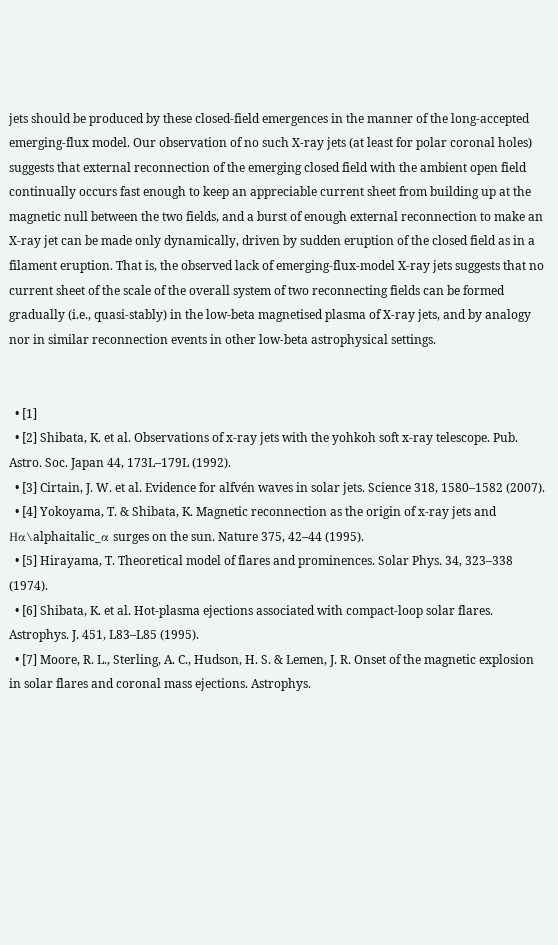jets should be produced by these closed-field emergences in the manner of the long-accepted emerging-flux model. Our observation of no such X-ray jets (at least for polar coronal holes) suggests that external reconnection of the emerging closed field with the ambient open field continually occurs fast enough to keep an appreciable current sheet from building up at the magnetic null between the two fields, and a burst of enough external reconnection to make an X-ray jet can be made only dynamically, driven by sudden eruption of the closed field as in a filament eruption. That is, the observed lack of emerging-flux-model X-ray jets suggests that no current sheet of the scale of the overall system of two reconnecting fields can be formed gradually (i.e., quasi-stably) in the low-beta magnetised plasma of X-ray jets, and by analogy nor in similar reconnection events in other low-beta astrophysical settings.


  • [1]
  • [2] Shibata, K. et al. Observations of x-ray jets with the yohkoh soft x-ray telescope. Pub. Astro. Soc. Japan 44, 173L–179L (1992).
  • [3] Cirtain, J. W. et al. Evidence for alfvén waves in solar jets. Science 318, 1580–1582 (2007).
  • [4] Yokoyama, T. & Shibata, K. Magnetic reconnection as the origin of x-ray jets and Hα\alphaitalic_α surges on the sun. Nature 375, 42–44 (1995).
  • [5] Hirayama, T. Theoretical model of flares and prominences. Solar Phys. 34, 323–338 (1974).
  • [6] Shibata, K. et al. Hot-plasma ejections associated with compact-loop solar flares. Astrophys. J. 451, L83–L85 (1995).
  • [7] Moore, R. L., Sterling, A. C., Hudson, H. S. & Lemen, J. R. Onset of the magnetic explosion in solar flares and coronal mass ejections. Astrophys.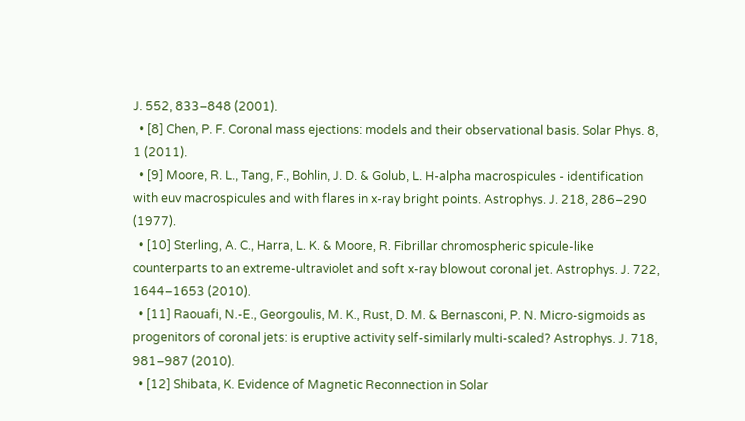J. 552, 833–848 (2001).
  • [8] Chen, P. F. Coronal mass ejections: models and their observational basis. Solar Phys. 8, 1 (2011).
  • [9] Moore, R. L., Tang, F., Bohlin, J. D. & Golub, L. H-alpha macrospicules - identification with euv macrospicules and with flares in x-ray bright points. Astrophys. J. 218, 286–290 (1977).
  • [10] Sterling, A. C., Harra, L. K. & Moore, R. Fibrillar chromospheric spicule-like counterparts to an extreme-ultraviolet and soft x-ray blowout coronal jet. Astrophys. J. 722, 1644–1653 (2010).
  • [11] Raouafi, N.-E., Georgoulis, M. K., Rust, D. M. & Bernasconi, P. N. Micro-sigmoids as progenitors of coronal jets: is eruptive activity self-similarly multi-scaled? Astrophys. J. 718, 981–987 (2010).
  • [12] Shibata, K. Evidence of Magnetic Reconnection in Solar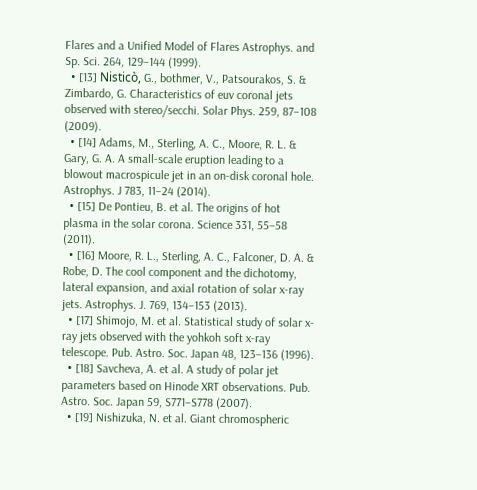Flares and a Unified Model of Flares Astrophys. and Sp. Sci. 264, 129–144 (1999).
  • [13] Nisticò, G., bothmer, V., Patsourakos, S. & Zimbardo, G. Characteristics of euv coronal jets observed with stereo/secchi. Solar Phys. 259, 87–108 (2009).
  • [14] Adams, M., Sterling, A. C., Moore, R. L. & Gary, G. A. A small-scale eruption leading to a blowout macrospicule jet in an on-disk coronal hole. Astrophys. J 783, 11–24 (2014).
  • [15] De Pontieu, B. et al. The origins of hot plasma in the solar corona. Science 331, 55–58 (2011).
  • [16] Moore, R. L., Sterling, A. C., Falconer, D. A. & Robe, D. The cool component and the dichotomy, lateral expansion, and axial rotation of solar x-ray jets. Astrophys. J. 769, 134–153 (2013).
  • [17] Shimojo, M. et al. Statistical study of solar x-ray jets observed with the yohkoh soft x-ray telescope. Pub. Astro. Soc. Japan 48, 123–136 (1996).
  • [18] Savcheva, A. et al. A study of polar jet parameters based on Hinode XRT observations. Pub. Astro. Soc. Japan 59, S771–S778 (2007).
  • [19] Nishizuka, N. et al. Giant chromospheric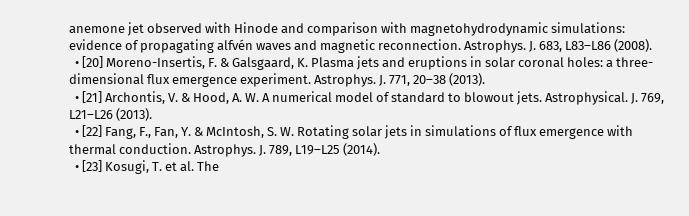anemone jet observed with Hinode and comparison with magnetohydrodynamic simulations: evidence of propagating alfvén waves and magnetic reconnection. Astrophys. J. 683, L83–L86 (2008).
  • [20] Moreno-Insertis, F. & Galsgaard, K. Plasma jets and eruptions in solar coronal holes: a three-dimensional flux emergence experiment. Astrophys. J. 771, 20–38 (2013).
  • [21] Archontis, V. & Hood, A. W. A numerical model of standard to blowout jets. Astrophysical. J. 769, L21–L26 (2013).
  • [22] Fang, F., Fan, Y. & McIntosh, S. W. Rotating solar jets in simulations of flux emergence with thermal conduction. Astrophys. J. 789, L19–L25 (2014).
  • [23] Kosugi, T. et al. The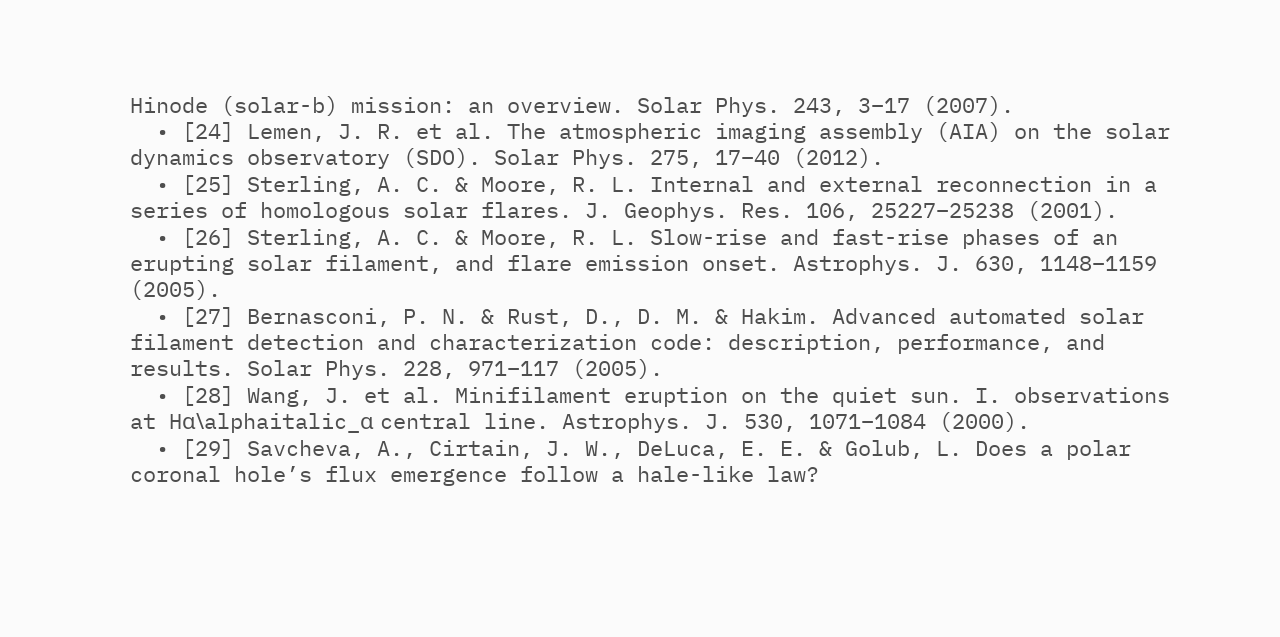Hinode (solar-b) mission: an overview. Solar Phys. 243, 3–17 (2007).
  • [24] Lemen, J. R. et al. The atmospheric imaging assembly (AIA) on the solar dynamics observatory (SDO). Solar Phys. 275, 17–40 (2012).
  • [25] Sterling, A. C. & Moore, R. L. Internal and external reconnection in a series of homologous solar flares. J. Geophys. Res. 106, 25227–25238 (2001).
  • [26] Sterling, A. C. & Moore, R. L. Slow-rise and fast-rise phases of an erupting solar filament, and flare emission onset. Astrophys. J. 630, 1148–1159 (2005).
  • [27] Bernasconi, P. N. & Rust, D., D. M. & Hakim. Advanced automated solar filament detection and characterization code: description, performance, and results. Solar Phys. 228, 971–117 (2005).
  • [28] Wang, J. et al. Minifilament eruption on the quiet sun. I. observations at Hα\alphaitalic_α central line. Astrophys. J. 530, 1071–1084 (2000).
  • [29] Savcheva, A., Cirtain, J. W., DeLuca, E. E. & Golub, L. Does a polar coronal hole’s flux emergence follow a hale-like law?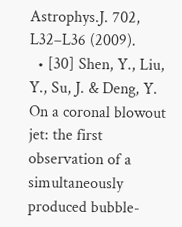Astrophys.J. 702, L32–L36 (2009).
  • [30] Shen, Y., Liu, Y., Su, J. & Deng, Y. On a coronal blowout jet: the first observation of a simultaneously produced bubble-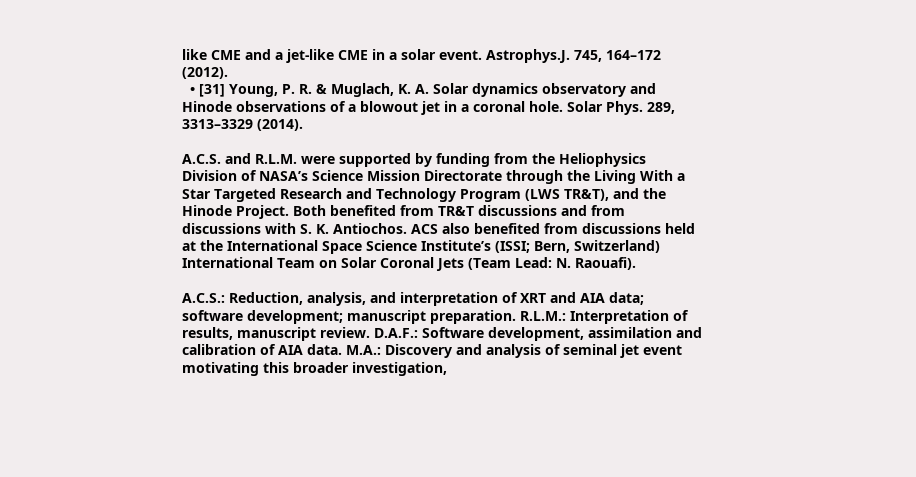like CME and a jet-like CME in a solar event. Astrophys.J. 745, 164–172 (2012).
  • [31] Young, P. R. & Muglach, K. A. Solar dynamics observatory and Hinode observations of a blowout jet in a coronal hole. Solar Phys. 289, 3313–3329 (2014).

A.C.S. and R.L.M. were supported by funding from the Heliophysics Division of NASA’s Science Mission Directorate through the Living With a Star Targeted Research and Technology Program (LWS TR&T), and the Hinode Project. Both benefited from TR&T discussions and from discussions with S. K. Antiochos. ACS also benefited from discussions held at the International Space Science Institute’s (ISSI; Bern, Switzerland) International Team on Solar Coronal Jets (Team Lead: N. Raouafi).

A.C.S.: Reduction, analysis, and interpretation of XRT and AIA data; software development; manuscript preparation. R.L.M.: Interpretation of results, manuscript review. D.A.F.: Software development, assimilation and calibration of AIA data. M.A.: Discovery and analysis of seminal jet event motivating this broader investigation,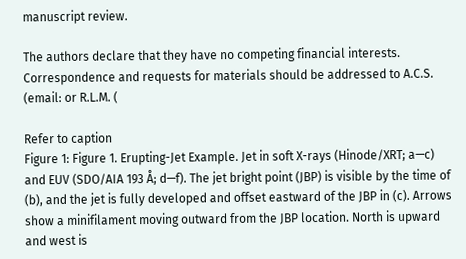manuscript review.

The authors declare that they have no competing financial interests. Correspondence and requests for materials should be addressed to A.C.S. (email: or R.L.M. (

Refer to caption
Figure 1: Figure 1. Erupting-Jet Example. Jet in soft X-rays (Hinode/XRT; a—c) and EUV (SDO/AIA 193 Å; d—f). The jet bright point (JBP) is visible by the time of (b), and the jet is fully developed and offset eastward of the JBP in (c). Arrows show a minifilament moving outward from the JBP location. North is upward and west is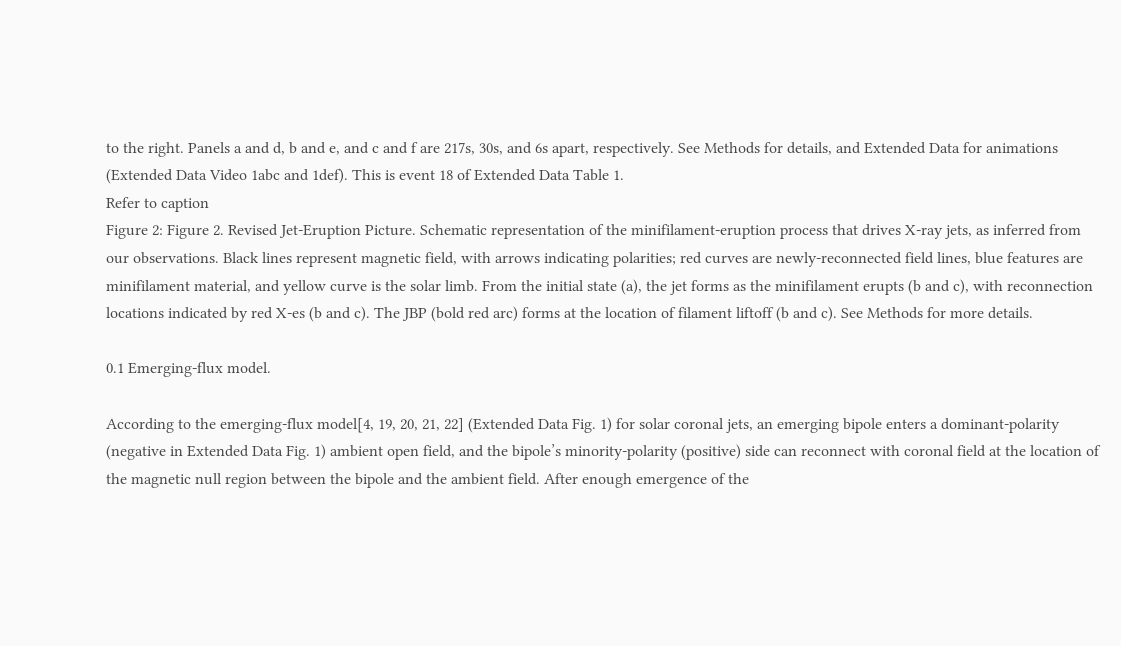to the right. Panels a and d, b and e, and c and f are 217s, 30s, and 6s apart, respectively. See Methods for details, and Extended Data for animations (Extended Data Video 1abc and 1def). This is event 18 of Extended Data Table 1.
Refer to caption
Figure 2: Figure 2. Revised Jet-Eruption Picture. Schematic representation of the minifilament-eruption process that drives X-ray jets, as inferred from our observations. Black lines represent magnetic field, with arrows indicating polarities; red curves are newly-reconnected field lines, blue features are minifilament material, and yellow curve is the solar limb. From the initial state (a), the jet forms as the minifilament erupts (b and c), with reconnection locations indicated by red X-es (b and c). The JBP (bold red arc) forms at the location of filament liftoff (b and c). See Methods for more details.

0.1 Emerging-flux model.

According to the emerging-flux model[4, 19, 20, 21, 22] (Extended Data Fig. 1) for solar coronal jets, an emerging bipole enters a dominant-polarity (negative in Extended Data Fig. 1) ambient open field, and the bipole’s minority-polarity (positive) side can reconnect with coronal field at the location of the magnetic null region between the bipole and the ambient field. After enough emergence of the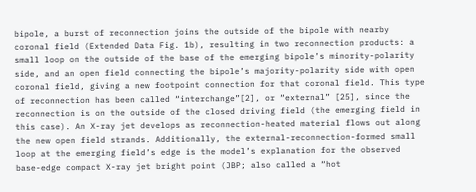bipole, a burst of reconnection joins the outside of the bipole with nearby coronal field (Extended Data Fig. 1b), resulting in two reconnection products: a small loop on the outside of the base of the emerging bipole’s minority-polarity side, and an open field connecting the bipole’s majority-polarity side with open coronal field, giving a new footpoint connection for that coronal field. This type of reconnection has been called “interchange”[2], or “external” [25], since the reconnection is on the outside of the closed driving field (the emerging field in this case). An X-ray jet develops as reconnection-heated material flows out along the new open field strands. Additionally, the external-reconnection-formed small loop at the emerging field’s edge is the model’s explanation for the observed base-edge compact X-ray jet bright point (JBP; also called a “hot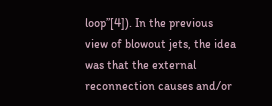loop”[4]). In the previous view of blowout jets, the idea was that the external reconnection causes and/or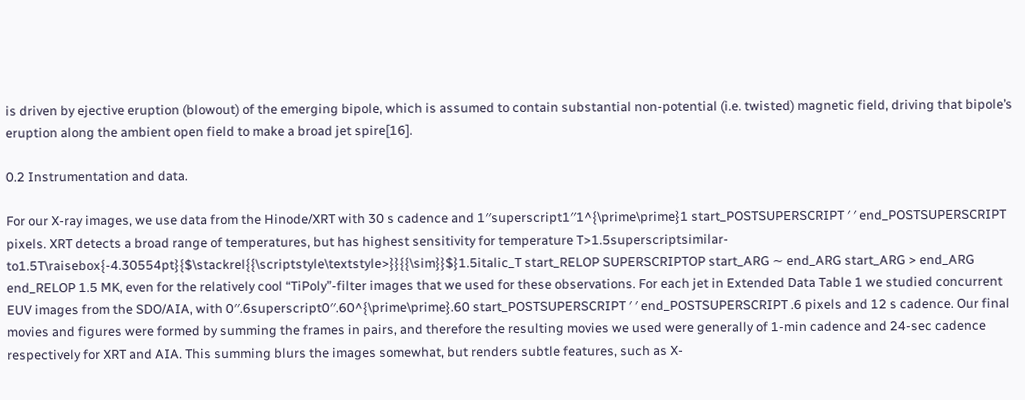is driven by ejective eruption (blowout) of the emerging bipole, which is assumed to contain substantial non-potential (i.e. twisted) magnetic field, driving that bipole’s eruption along the ambient open field to make a broad jet spire[16].

0.2 Instrumentation and data.

For our X-ray images, we use data from the Hinode/XRT with 30 s cadence and 1′′superscript1′′1^{\prime\prime}1 start_POSTSUPERSCRIPT ′ ′ end_POSTSUPERSCRIPT pixels. XRT detects a broad range of temperatures, but has highest sensitivity for temperature T>1.5superscriptsimilar-to1.5T\raisebox{-4.30554pt}{$\stackrel{{\scriptstyle\textstyle>}}{{\sim}}$}1.5italic_T start_RELOP SUPERSCRIPTOP start_ARG ∼ end_ARG start_ARG > end_ARG end_RELOP 1.5 MK, even for the relatively cool “TiPoly”-filter images that we used for these observations. For each jet in Extended Data Table 1 we studied concurrent EUV images from the SDO/AIA, with 0′′.6superscript0′′.60^{\prime\prime}.60 start_POSTSUPERSCRIPT ′ ′ end_POSTSUPERSCRIPT .6 pixels and 12 s cadence. Our final movies and figures were formed by summing the frames in pairs, and therefore the resulting movies we used were generally of 1-min cadence and 24-sec cadence respectively for XRT and AIA. This summing blurs the images somewhat, but renders subtle features, such as X-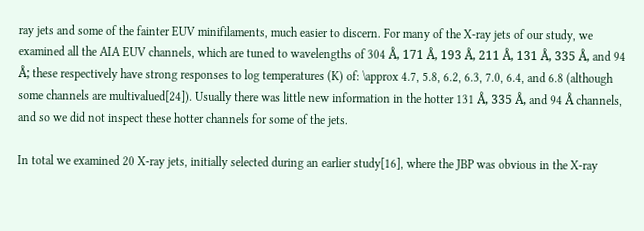ray jets and some of the fainter EUV minifilaments, much easier to discern. For many of the X-ray jets of our study, we examined all the AIA EUV channels, which are tuned to wavelengths of 304 Å, 171 Å, 193 Å, 211 Å, 131 Å, 335 Å, and 94 Å; these respectively have strong responses to log temperatures (K) of: \approx 4.7, 5.8, 6.2, 6.3, 7.0, 6.4, and 6.8 (although some channels are multivalued[24]). Usually there was little new information in the hotter 131 Å, 335 Å, and 94 Å channels, and so we did not inspect these hotter channels for some of the jets.

In total we examined 20 X-ray jets, initially selected during an earlier study[16], where the JBP was obvious in the X-ray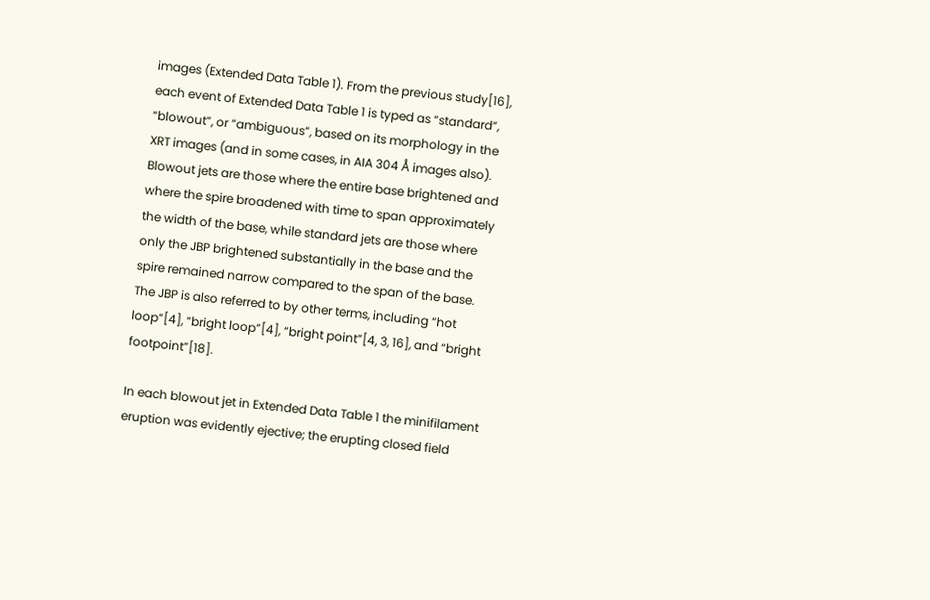images (Extended Data Table 1). From the previous study[16], each event of Extended Data Table 1 is typed as “standard”, “blowout”, or “ambiguous”, based on its morphology in the XRT images (and in some cases, in AIA 304 Å images also). Blowout jets are those where the entire base brightened and where the spire broadened with time to span approximately the width of the base, while standard jets are those where only the JBP brightened substantially in the base and the spire remained narrow compared to the span of the base. The JBP is also referred to by other terms, including “hot loop”[4], “bright loop”[4], “bright point”[4, 3, 16], and “bright footpoint”[18].

In each blowout jet in Extended Data Table 1 the minifilament eruption was evidently ejective; the erupting closed field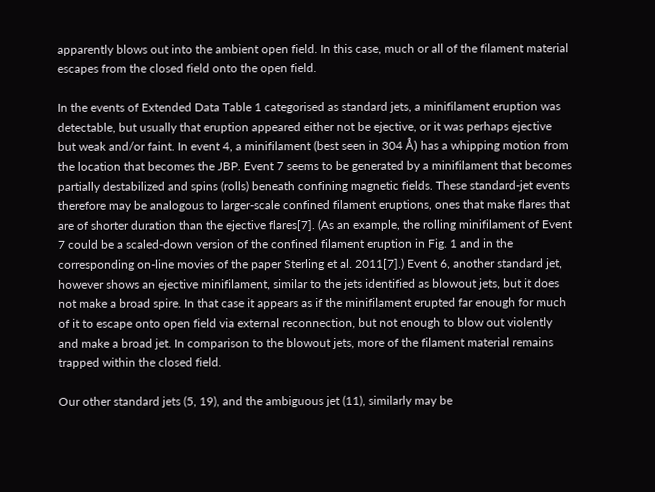apparently blows out into the ambient open field. In this case, much or all of the filament material escapes from the closed field onto the open field.

In the events of Extended Data Table 1 categorised as standard jets, a minifilament eruption was detectable, but usually that eruption appeared either not be ejective, or it was perhaps ejective but weak and/or faint. In event 4, a minifilament (best seen in 304 Å) has a whipping motion from the location that becomes the JBP. Event 7 seems to be generated by a minifilament that becomes partially destabilized and spins (rolls) beneath confining magnetic fields. These standard-jet events therefore may be analogous to larger-scale confined filament eruptions, ones that make flares that are of shorter duration than the ejective flares[7]. (As an example, the rolling minifilament of Event 7 could be a scaled-down version of the confined filament eruption in Fig. 1 and in the corresponding on-line movies of the paper Sterling et al. 2011[7].) Event 6, another standard jet, however shows an ejective minifilament, similar to the jets identified as blowout jets, but it does not make a broad spire. In that case it appears as if the minifilament erupted far enough for much of it to escape onto open field via external reconnection, but not enough to blow out violently and make a broad jet. In comparison to the blowout jets, more of the filament material remains trapped within the closed field.

Our other standard jets (5, 19), and the ambiguous jet (11), similarly may be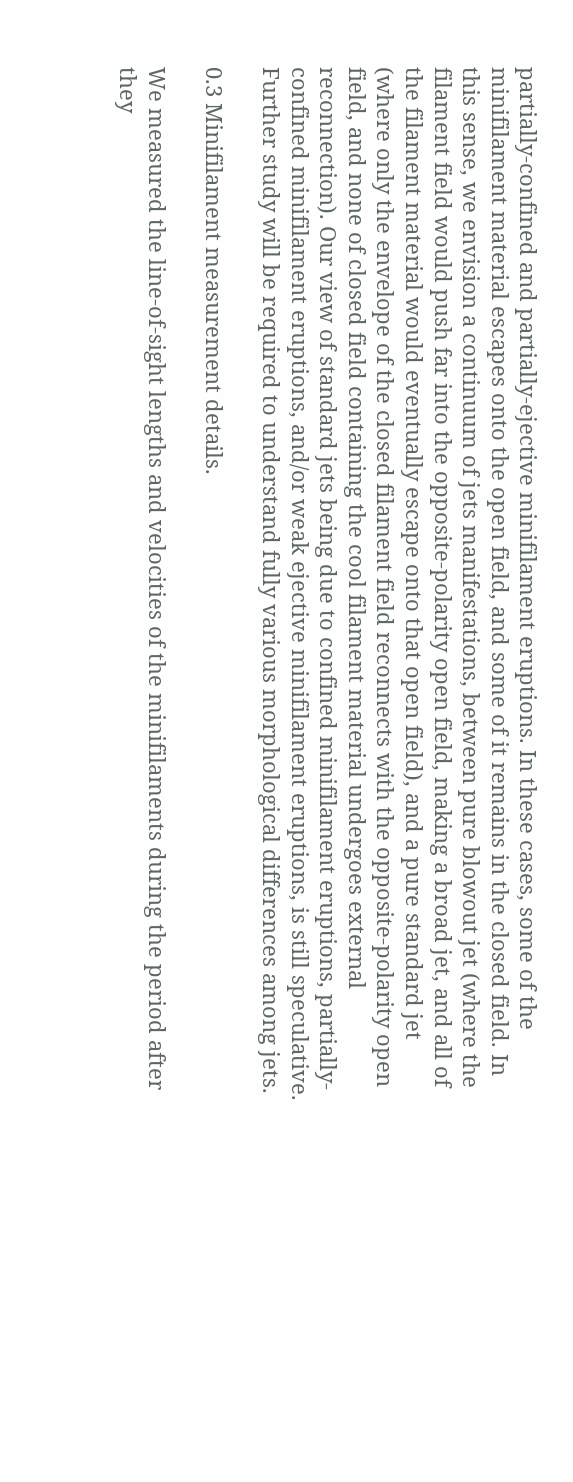partially-confined and partially-ejective minifilament eruptions. In these cases, some of the minifilament material escapes onto the open field, and some of it remains in the closed field. In this sense, we envision a continuum of jets manifestations, between pure blowout jet (where the filament field would push far into the opposite-polarity open field, making a broad jet, and all of the filament material would eventually escape onto that open field), and a pure standard jet (where only the envelope of the closed filament field reconnects with the opposite-polarity open field, and none of closed field containing the cool filament material undergoes external reconnection). Our view of standard jets being due to confined minifilament eruptions, partially-confined minifilament eruptions, and/or weak ejective minifilament eruptions, is still speculative. Further study will be required to understand fully various morphological differences among jets.

0.3 Minifilament measurement details.

We measured the line-of-sight lengths and velocities of the minifilaments during the period after they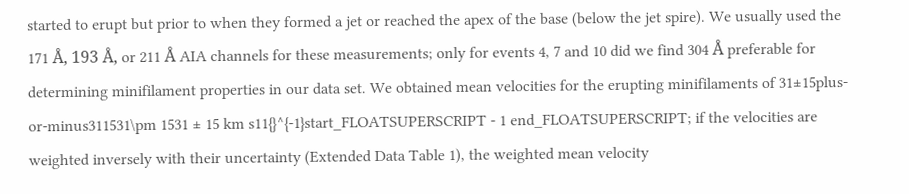started to erupt but prior to when they formed a jet or reached the apex of the base (below the jet spire). We usually used the 171 Å, 193 Å, or 211 Å AIA channels for these measurements; only for events 4, 7 and 10 did we find 304 Å preferable for determining minifilament properties in our data set. We obtained mean velocities for the erupting minifilaments of 31±15plus-or-minus311531\pm 1531 ± 15 km s11{}^{-1}start_FLOATSUPERSCRIPT - 1 end_FLOATSUPERSCRIPT; if the velocities are weighted inversely with their uncertainty (Extended Data Table 1), the weighted mean velocity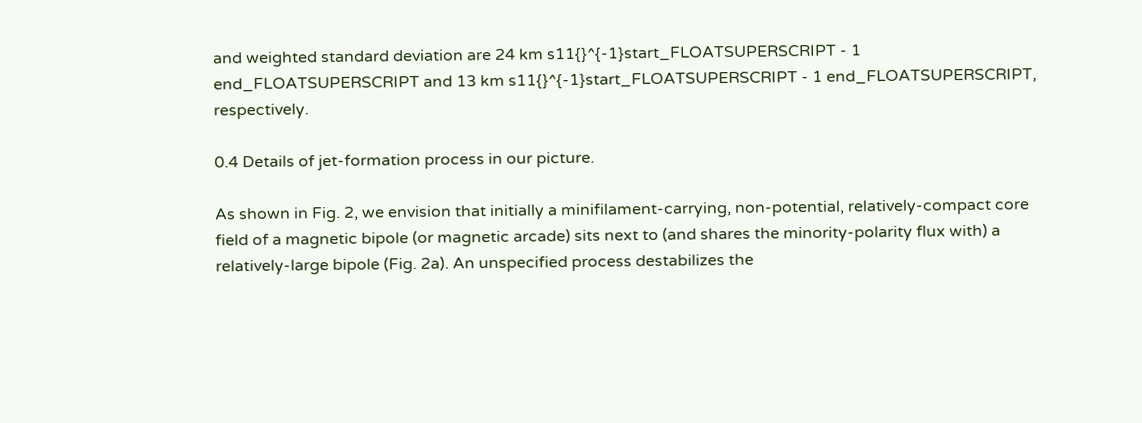and weighted standard deviation are 24 km s11{}^{-1}start_FLOATSUPERSCRIPT - 1 end_FLOATSUPERSCRIPT and 13 km s11{}^{-1}start_FLOATSUPERSCRIPT - 1 end_FLOATSUPERSCRIPT, respectively.

0.4 Details of jet-formation process in our picture.

As shown in Fig. 2, we envision that initially a minifilament-carrying, non-potential, relatively-compact core field of a magnetic bipole (or magnetic arcade) sits next to (and shares the minority-polarity flux with) a relatively-large bipole (Fig. 2a). An unspecified process destabilizes the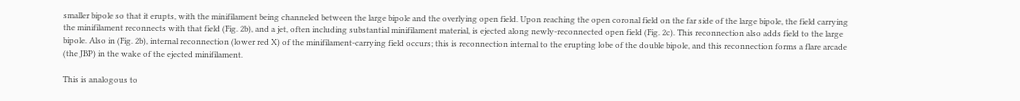smaller bipole so that it erupts, with the minifilament being channeled between the large bipole and the overlying open field. Upon reaching the open coronal field on the far side of the large bipole, the field carrying the minifilament reconnects with that field (Fig. 2b), and a jet, often including substantial minifilament material, is ejected along newly-reconnected open field (Fig. 2c). This reconnection also adds field to the large bipole. Also in (Fig. 2b), internal reconnection (lower red X) of the minifilament-carrying field occurs; this is reconnection internal to the erupting lobe of the double bipole, and this reconnection forms a flare arcade (the JBP) in the wake of the ejected minifilament.

This is analogous to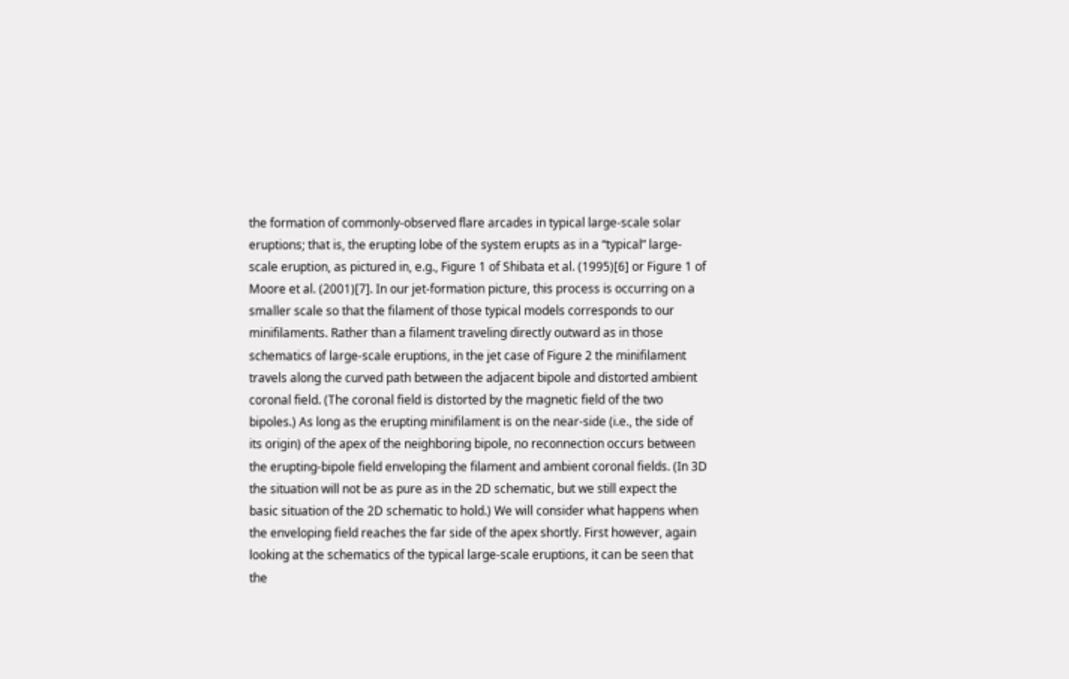the formation of commonly-observed flare arcades in typical large-scale solar eruptions; that is, the erupting lobe of the system erupts as in a “typical” large-scale eruption, as pictured in, e.g., Figure 1 of Shibata et al. (1995)[6] or Figure 1 of Moore et al. (2001)[7]. In our jet-formation picture, this process is occurring on a smaller scale so that the filament of those typical models corresponds to our minifilaments. Rather than a filament traveling directly outward as in those schematics of large-scale eruptions, in the jet case of Figure 2 the minifilament travels along the curved path between the adjacent bipole and distorted ambient coronal field. (The coronal field is distorted by the magnetic field of the two bipoles.) As long as the erupting minifilament is on the near-side (i.e., the side of its origin) of the apex of the neighboring bipole, no reconnection occurs between the erupting-bipole field enveloping the filament and ambient coronal fields. (In 3D the situation will not be as pure as in the 2D schematic, but we still expect the basic situation of the 2D schematic to hold.) We will consider what happens when the enveloping field reaches the far side of the apex shortly. First however, again looking at the schematics of the typical large-scale eruptions, it can be seen that the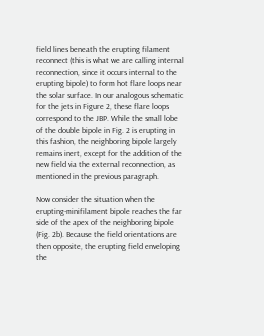field lines beneath the erupting filament reconnect (this is what we are calling internal reconnection, since it occurs internal to the erupting bipole) to form hot flare loops near the solar surface. In our analogous schematic for the jets in Figure 2, these flare loops correspond to the JBP. While the small lobe of the double bipole in Fig. 2 is erupting in this fashion, the neighboring bipole largely remains inert, except for the addition of the new field via the external reconnection, as mentioned in the previous paragraph.

Now consider the situation when the erupting-minifilament bipole reaches the far side of the apex of the neighboring bipole (Fig. 2b). Because the field orientations are then opposite, the erupting field enveloping the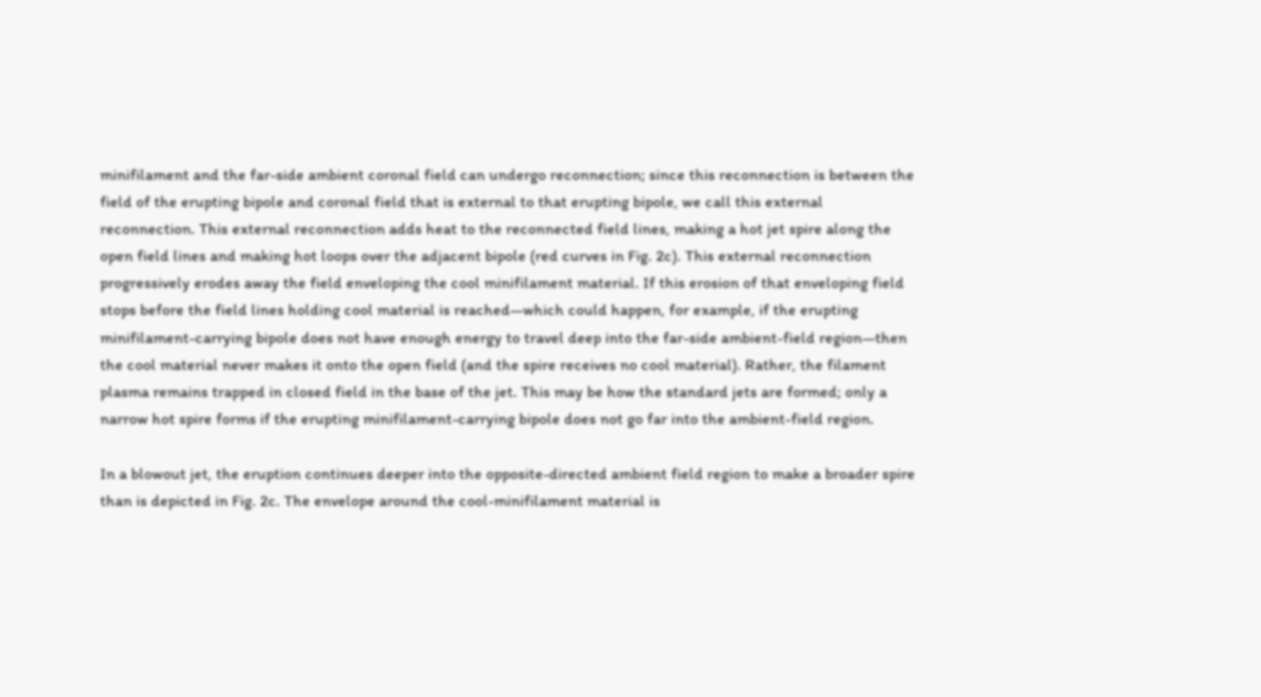minifilament and the far-side ambient coronal field can undergo reconnection; since this reconnection is between the field of the erupting bipole and coronal field that is external to that erupting bipole, we call this external reconnection. This external reconnection adds heat to the reconnected field lines, making a hot jet spire along the open field lines and making hot loops over the adjacent bipole (red curves in Fig. 2c). This external reconnection progressively erodes away the field enveloping the cool minifilament material. If this erosion of that enveloping field stops before the field lines holding cool material is reached—which could happen, for example, if the erupting minifilament-carrying bipole does not have enough energy to travel deep into the far-side ambient-field region—then the cool material never makes it onto the open field (and the spire receives no cool material). Rather, the filament plasma remains trapped in closed field in the base of the jet. This may be how the standard jets are formed; only a narrow hot spire forms if the erupting minifilament-carrying bipole does not go far into the ambient-field region.

In a blowout jet, the eruption continues deeper into the opposite-directed ambient field region to make a broader spire than is depicted in Fig. 2c. The envelope around the cool-minifilament material is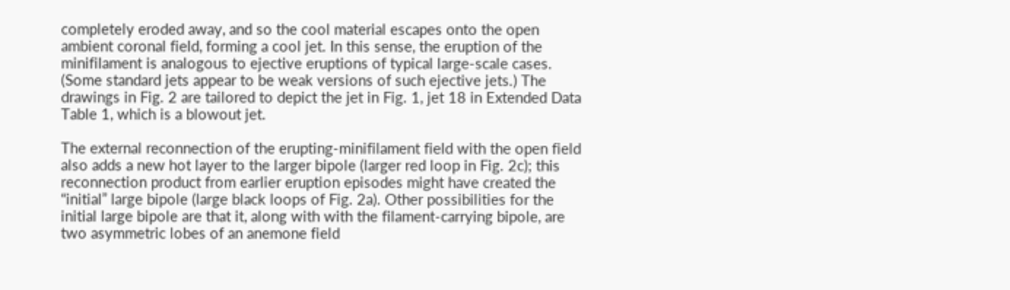completely eroded away, and so the cool material escapes onto the open ambient coronal field, forming a cool jet. In this sense, the eruption of the minifilament is analogous to ejective eruptions of typical large-scale cases. (Some standard jets appear to be weak versions of such ejective jets.) The drawings in Fig. 2 are tailored to depict the jet in Fig. 1, jet 18 in Extended Data Table 1, which is a blowout jet.

The external reconnection of the erupting-minifilament field with the open field also adds a new hot layer to the larger bipole (larger red loop in Fig. 2c); this reconnection product from earlier eruption episodes might have created the “initial” large bipole (large black loops of Fig. 2a). Other possibilities for the initial large bipole are that it, along with with the filament-carrying bipole, are two asymmetric lobes of an anemone field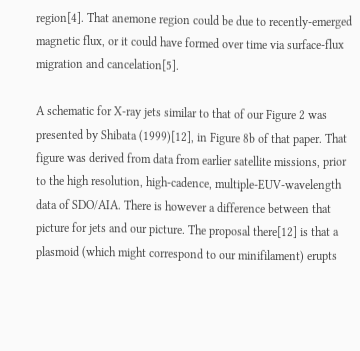region[4]. That anemone region could be due to recently-emerged magnetic flux, or it could have formed over time via surface-flux migration and cancelation[5].

A schematic for X-ray jets similar to that of our Figure 2 was presented by Shibata (1999)[12], in Figure 8b of that paper. That figure was derived from data from earlier satellite missions, prior to the high resolution, high-cadence, multiple-EUV-wavelength data of SDO/AIA. There is however a difference between that picture for jets and our picture. The proposal there[12] is that a plasmoid (which might correspond to our minifilament) erupts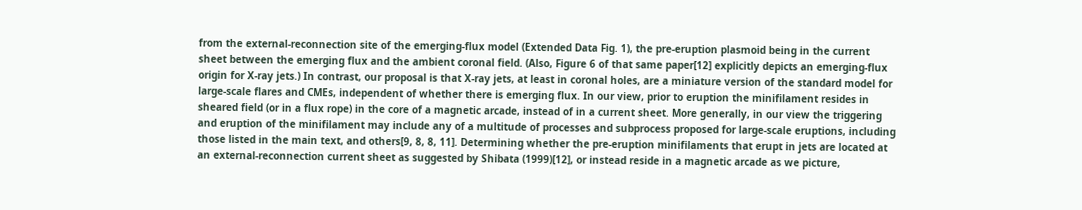from the external-reconnection site of the emerging-flux model (Extended Data Fig. 1), the pre-eruption plasmoid being in the current sheet between the emerging flux and the ambient coronal field. (Also, Figure 6 of that same paper[12] explicitly depicts an emerging-flux origin for X-ray jets.) In contrast, our proposal is that X-ray jets, at least in coronal holes, are a miniature version of the standard model for large-scale flares and CMEs, independent of whether there is emerging flux. In our view, prior to eruption the minifilament resides in sheared field (or in a flux rope) in the core of a magnetic arcade, instead of in a current sheet. More generally, in our view the triggering and eruption of the minifilament may include any of a multitude of processes and subprocess proposed for large-scale eruptions, including those listed in the main text, and others[9, 8, 8, 11]. Determining whether the pre-eruption minifilaments that erupt in jets are located at an external-reconnection current sheet as suggested by Shibata (1999)[12], or instead reside in a magnetic arcade as we picture,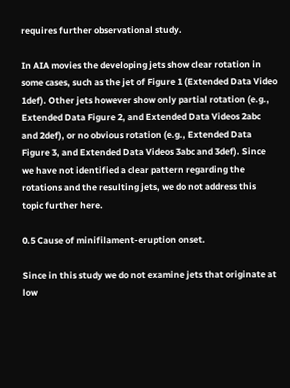requires further observational study.

In AIA movies the developing jets show clear rotation in some cases, such as the jet of Figure 1 (Extended Data Video 1def). Other jets however show only partial rotation (e.g., Extended Data Figure 2, and Extended Data Videos 2abc and 2def), or no obvious rotation (e.g., Extended Data Figure 3, and Extended Data Videos 3abc and 3def). Since we have not identified a clear pattern regarding the rotations and the resulting jets, we do not address this topic further here.

0.5 Cause of minifilament-eruption onset.

Since in this study we do not examine jets that originate at low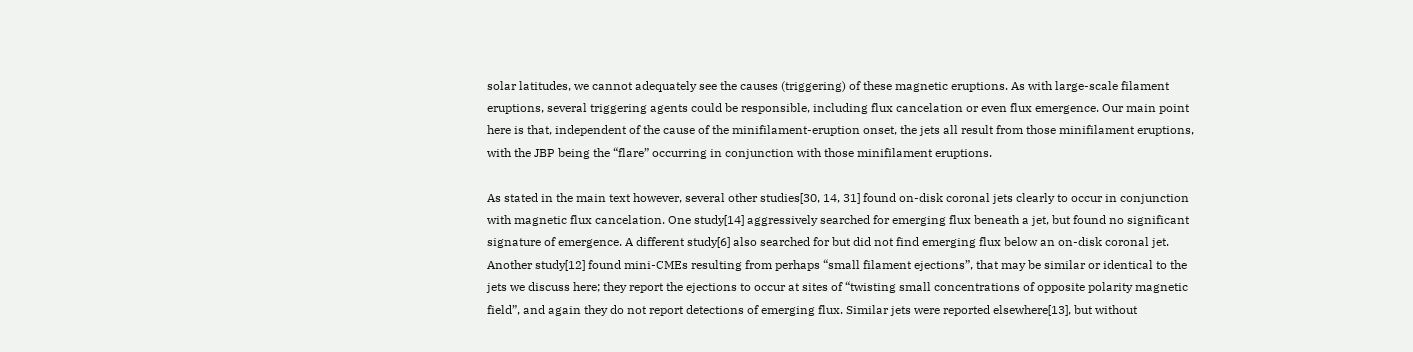solar latitudes, we cannot adequately see the causes (triggering) of these magnetic eruptions. As with large-scale filament eruptions, several triggering agents could be responsible, including flux cancelation or even flux emergence. Our main point here is that, independent of the cause of the minifilament-eruption onset, the jets all result from those minifilament eruptions, with the JBP being the “flare” occurring in conjunction with those minifilament eruptions.

As stated in the main text however, several other studies[30, 14, 31] found on-disk coronal jets clearly to occur in conjunction with magnetic flux cancelation. One study[14] aggressively searched for emerging flux beneath a jet, but found no significant signature of emergence. A different study[6] also searched for but did not find emerging flux below an on-disk coronal jet. Another study[12] found mini-CMEs resulting from perhaps “small filament ejections”, that may be similar or identical to the jets we discuss here; they report the ejections to occur at sites of “twisting small concentrations of opposite polarity magnetic field”, and again they do not report detections of emerging flux. Similar jets were reported elsewhere[13], but without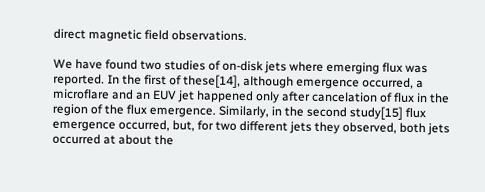direct magnetic field observations.

We have found two studies of on-disk jets where emerging flux was reported. In the first of these[14], although emergence occurred, a microflare and an EUV jet happened only after cancelation of flux in the region of the flux emergence. Similarly, in the second study[15] flux emergence occurred, but, for two different jets they observed, both jets occurred at about the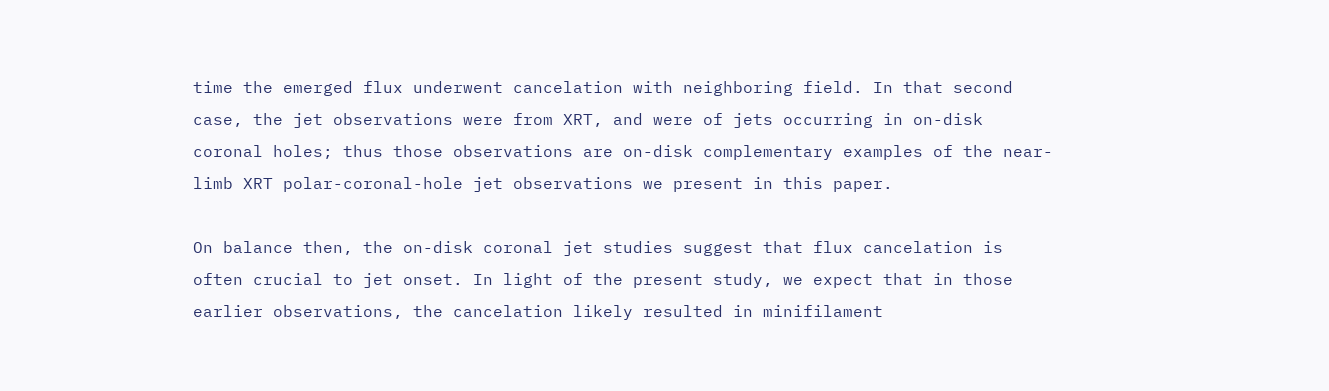time the emerged flux underwent cancelation with neighboring field. In that second case, the jet observations were from XRT, and were of jets occurring in on-disk coronal holes; thus those observations are on-disk complementary examples of the near-limb XRT polar-coronal-hole jet observations we present in this paper.

On balance then, the on-disk coronal jet studies suggest that flux cancelation is often crucial to jet onset. In light of the present study, we expect that in those earlier observations, the cancelation likely resulted in minifilament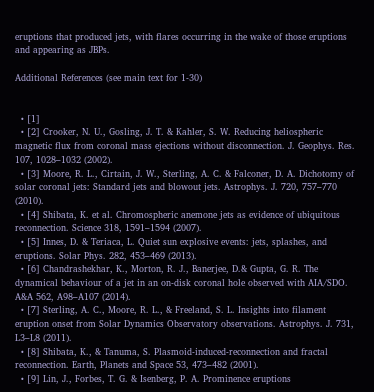eruptions that produced jets, with flares occurring in the wake of those eruptions and appearing as JBPs.

Additional References (see main text for 1-30)


  • [1]
  • [2] Crooker, N. U., Gosling, J. T. & Kahler, S. W. Reducing heliospheric magnetic flux from coronal mass ejections without disconnection. J. Geophys. Res. 107, 1028–1032 (2002).
  • [3] Moore, R. L., Cirtain, J. W., Sterling, A. C. & Falconer, D. A. Dichotomy of solar coronal jets: Standard jets and blowout jets. Astrophys. J. 720, 757–770 (2010).
  • [4] Shibata, K. et al. Chromospheric anemone jets as evidence of ubiquitous reconnection. Science 318, 1591–1594 (2007).
  • [5] Innes, D. & Teriaca, L. Quiet sun explosive events: jets, splashes, and eruptions. Solar Phys. 282, 453–469 (2013).
  • [6] Chandrashekhar, K., Morton, R. J., Banerjee, D.& Gupta, G. R. The dynamical behaviour of a jet in an on-disk coronal hole observed with AIA/SDO. A&A 562, A98–A107 (2014).
  • [7] Sterling, A. C., Moore, R. L., & Freeland, S. L. Insights into filament eruption onset from Solar Dynamics Observatory observations. Astrophys. J. 731, L3–L8 (2011).
  • [8] Shibata, K., & Tanuma, S. Plasmoid-induced-reconnection and fractal reconnection. Earth, Planets and Space 53, 473–482 (2001).
  • [9] Lin, J., Forbes, T. G. & Isenberg, P. A. Prominence eruptions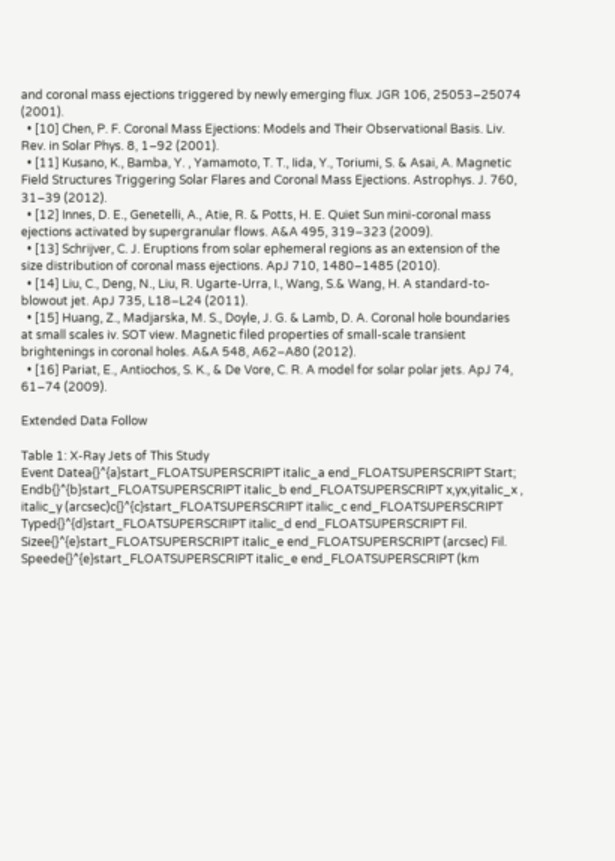and coronal mass ejections triggered by newly emerging flux. JGR 106, 25053–25074 (2001).
  • [10] Chen, P. F. Coronal Mass Ejections: Models and Their Observational Basis. Liv. Rev. in Solar Phys. 8, 1–92 (2001).
  • [11] Kusano, K., Bamba, Y. , Yamamoto, T. T., Iida, Y., Toriumi, S. & Asai, A. Magnetic Field Structures Triggering Solar Flares and Coronal Mass Ejections. Astrophys. J. 760, 31–39 (2012).
  • [12] Innes, D. E., Genetelli, A., Atie, R. & Potts, H. E. Quiet Sun mini-coronal mass ejections activated by supergranular flows. A&A 495, 319–323 (2009).
  • [13] Schrijver, C. J. Eruptions from solar ephemeral regions as an extension of the size distribution of coronal mass ejections. ApJ 710, 1480–1485 (2010).
  • [14] Liu, C., Deng, N., Liu, R. Ugarte-Urra, I., Wang, S.& Wang, H. A standard-to-blowout jet. ApJ 735, L18–L24 (2011).
  • [15] Huang, Z., Madjarska, M. S., Doyle, J. G. & Lamb, D. A. Coronal hole boundaries at small scales iv. SOT view. Magnetic filed properties of small-scale transient brightenings in coronal holes. A&A 548, A62–A80 (2012).
  • [16] Pariat, E., Antiochos, S. K., & De Vore, C. R. A model for solar polar jets. ApJ 74, 61–74 (2009).

Extended Data Follow

Table 1: X-Ray Jets of This Study
Event Datea{}^{a}start_FLOATSUPERSCRIPT italic_a end_FLOATSUPERSCRIPT Start; Endb{}^{b}start_FLOATSUPERSCRIPT italic_b end_FLOATSUPERSCRIPT x,yx,yitalic_x , italic_y (arcsec)c{}^{c}start_FLOATSUPERSCRIPT italic_c end_FLOATSUPERSCRIPT Typed{}^{d}start_FLOATSUPERSCRIPT italic_d end_FLOATSUPERSCRIPT Fil. Sizee{}^{e}start_FLOATSUPERSCRIPT italic_e end_FLOATSUPERSCRIPT (arcsec) Fil. Speede{}^{e}start_FLOATSUPERSCRIPT italic_e end_FLOATSUPERSCRIPT (km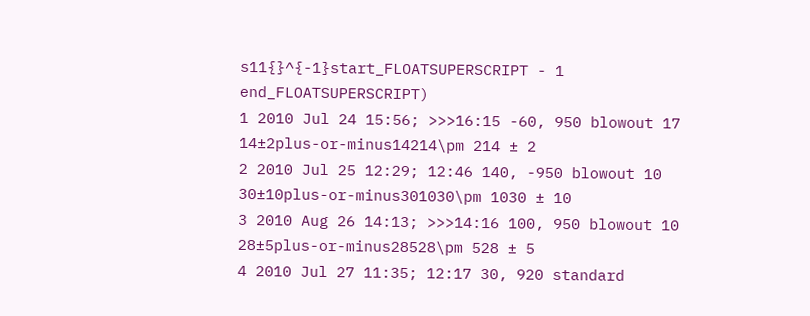s11{}^{-1}start_FLOATSUPERSCRIPT - 1 end_FLOATSUPERSCRIPT)
1 2010 Jul 24 15:56; >>>16:15 -60, 950 blowout 17 14±2plus-or-minus14214\pm 214 ± 2
2 2010 Jul 25 12:29; 12:46 140, -950 blowout 10 30±10plus-or-minus301030\pm 1030 ± 10
3 2010 Aug 26 14:13; >>>14:16 100, 950 blowout 10 28±5plus-or-minus28528\pm 528 ± 5
4 2010 Jul 27 11:35; 12:17 30, 920 standard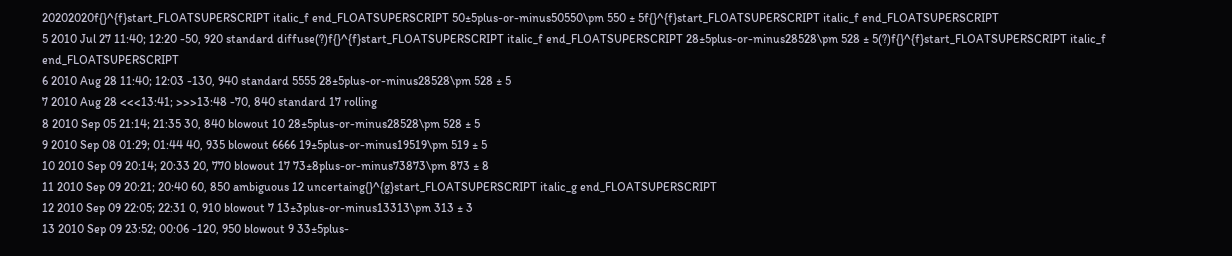20202020f{}^{f}start_FLOATSUPERSCRIPT italic_f end_FLOATSUPERSCRIPT 50±5plus-or-minus50550\pm 550 ± 5f{}^{f}start_FLOATSUPERSCRIPT italic_f end_FLOATSUPERSCRIPT
5 2010 Jul 27 11:40; 12:20 -50, 920 standard diffuse(?)f{}^{f}start_FLOATSUPERSCRIPT italic_f end_FLOATSUPERSCRIPT 28±5plus-or-minus28528\pm 528 ± 5(?)f{}^{f}start_FLOATSUPERSCRIPT italic_f end_FLOATSUPERSCRIPT
6 2010 Aug 28 11:40; 12:03 -130, 940 standard 5555 28±5plus-or-minus28528\pm 528 ± 5
7 2010 Aug 28 <<<13:41; >>>13:48 -70, 840 standard 17 rolling
8 2010 Sep 05 21:14; 21:35 30, 840 blowout 10 28±5plus-or-minus28528\pm 528 ± 5
9 2010 Sep 08 01:29; 01:44 40, 935 blowout 6666 19±5plus-or-minus19519\pm 519 ± 5
10 2010 Sep 09 20:14; 20:33 20, 770 blowout 17 73±8plus-or-minus73873\pm 873 ± 8
11 2010 Sep 09 20:21; 20:40 60, 850 ambiguous 12 uncertaing{}^{g}start_FLOATSUPERSCRIPT italic_g end_FLOATSUPERSCRIPT
12 2010 Sep 09 22:05; 22:31 0, 910 blowout 7 13±3plus-or-minus13313\pm 313 ± 3
13 2010 Sep 09 23:52; 00:06 -120, 950 blowout 9 33±5plus-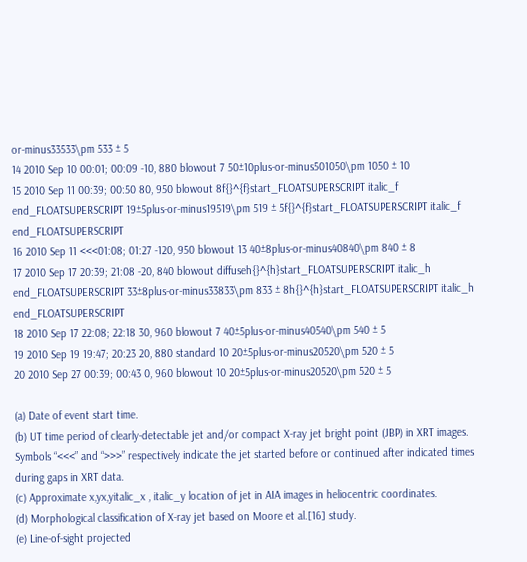or-minus33533\pm 533 ± 5
14 2010 Sep 10 00:01; 00:09 -10, 880 blowout 7 50±10plus-or-minus501050\pm 1050 ± 10
15 2010 Sep 11 00:39; 00:50 80, 950 blowout 8f{}^{f}start_FLOATSUPERSCRIPT italic_f end_FLOATSUPERSCRIPT 19±5plus-or-minus19519\pm 519 ± 5f{}^{f}start_FLOATSUPERSCRIPT italic_f end_FLOATSUPERSCRIPT
16 2010 Sep 11 <<<01:08; 01:27 -120, 950 blowout 13 40±8plus-or-minus40840\pm 840 ± 8
17 2010 Sep 17 20:39; 21:08 -20, 840 blowout diffuseh{}^{h}start_FLOATSUPERSCRIPT italic_h end_FLOATSUPERSCRIPT 33±8plus-or-minus33833\pm 833 ± 8h{}^{h}start_FLOATSUPERSCRIPT italic_h end_FLOATSUPERSCRIPT
18 2010 Sep 17 22:08; 22:18 30, 960 blowout 7 40±5plus-or-minus40540\pm 540 ± 5
19 2010 Sep 19 19:47; 20:23 20, 880 standard 10 20±5plus-or-minus20520\pm 520 ± 5
20 2010 Sep 27 00:39; 00:43 0, 960 blowout 10 20±5plus-or-minus20520\pm 520 ± 5

(a) Date of event start time.
(b) UT time period of clearly-detectable jet and/or compact X-ray jet bright point (JBP) in XRT images. Symbols “<<<” and “>>>” respectively indicate the jet started before or continued after indicated times during gaps in XRT data.
(c) Approximate x,yx,yitalic_x , italic_y location of jet in AIA images in heliocentric coordinates.
(d) Morphological classification of X-ray jet based on Moore et al.[16] study.
(e) Line-of-sight projected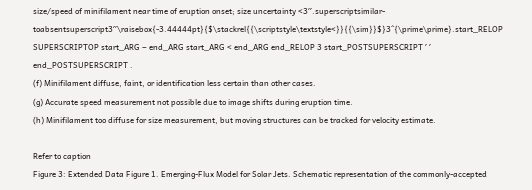size/speed of minifilament near time of eruption onset; size uncertainty <3′′.superscriptsimilar-toabsentsuperscript3′′\raisebox{-3.44444pt}{$\stackrel{{\scriptstyle\textstyle<}}{{\sim}}$}3^{\prime\prime}.start_RELOP SUPERSCRIPTOP start_ARG ∼ end_ARG start_ARG < end_ARG end_RELOP 3 start_POSTSUPERSCRIPT ′ ′ end_POSTSUPERSCRIPT .
(f) Minifilament diffuse, faint, or identification less certain than other cases.
(g) Accurate speed measurement not possible due to image shifts during eruption time.
(h) Minifilament too diffuse for size measurement, but moving structures can be tracked for velocity estimate.

Refer to caption
Figure 3: Extended Data Figure 1. Emerging-Flux Model for Solar Jets. Schematic representation of the commonly-accepted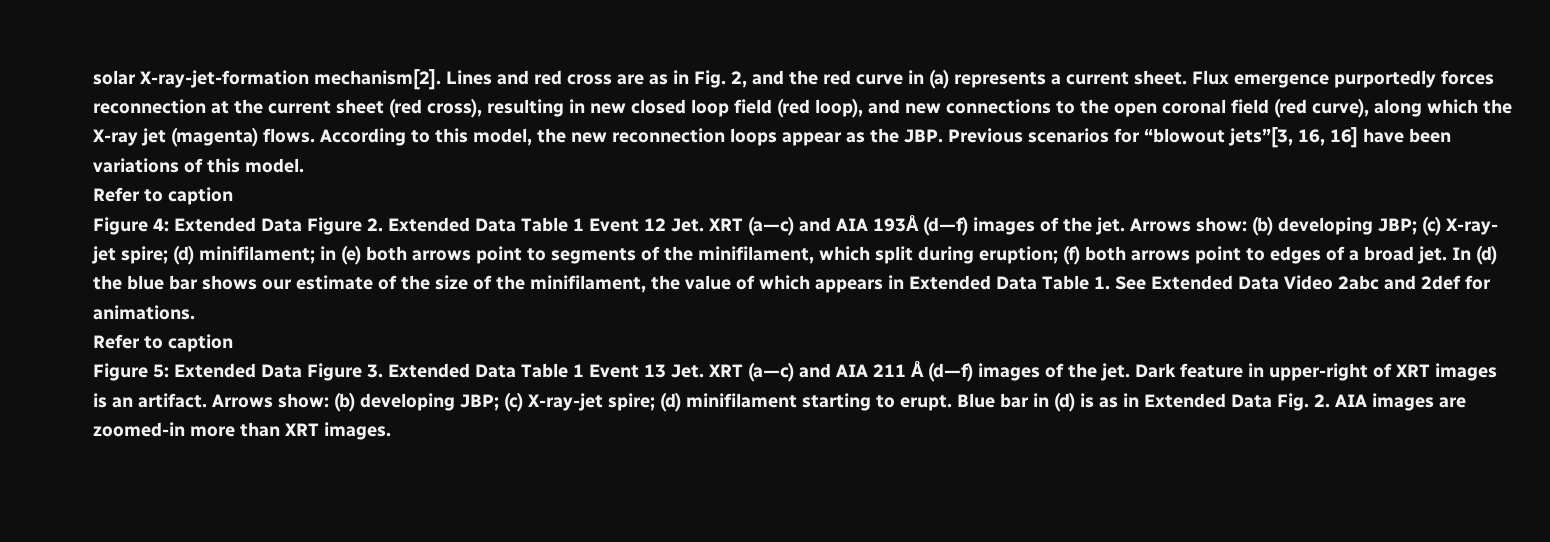solar X-ray-jet-formation mechanism[2]. Lines and red cross are as in Fig. 2, and the red curve in (a) represents a current sheet. Flux emergence purportedly forces reconnection at the current sheet (red cross), resulting in new closed loop field (red loop), and new connections to the open coronal field (red curve), along which the X-ray jet (magenta) flows. According to this model, the new reconnection loops appear as the JBP. Previous scenarios for “blowout jets”[3, 16, 16] have been variations of this model.
Refer to caption
Figure 4: Extended Data Figure 2. Extended Data Table 1 Event 12 Jet. XRT (a—c) and AIA 193Å (d—f) images of the jet. Arrows show: (b) developing JBP; (c) X-ray-jet spire; (d) minifilament; in (e) both arrows point to segments of the minifilament, which split during eruption; (f) both arrows point to edges of a broad jet. In (d) the blue bar shows our estimate of the size of the minifilament, the value of which appears in Extended Data Table 1. See Extended Data Video 2abc and 2def for animations.
Refer to caption
Figure 5: Extended Data Figure 3. Extended Data Table 1 Event 13 Jet. XRT (a—c) and AIA 211 Å (d—f) images of the jet. Dark feature in upper-right of XRT images is an artifact. Arrows show: (b) developing JBP; (c) X-ray-jet spire; (d) minifilament starting to erupt. Blue bar in (d) is as in Extended Data Fig. 2. AIA images are zoomed-in more than XRT images.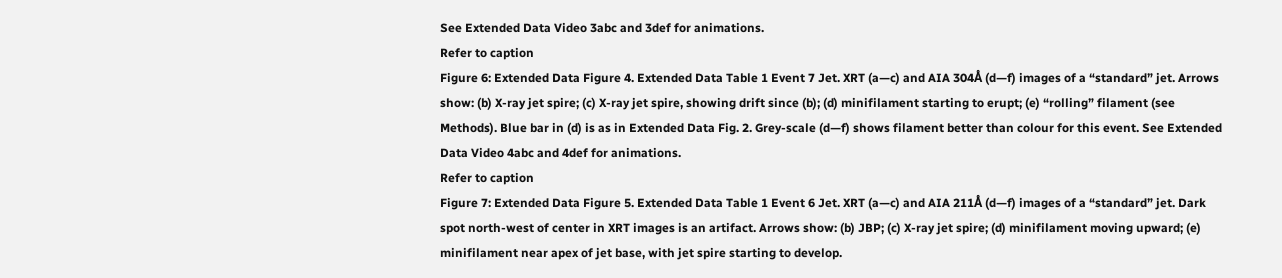See Extended Data Video 3abc and 3def for animations.
Refer to caption
Figure 6: Extended Data Figure 4. Extended Data Table 1 Event 7 Jet. XRT (a—c) and AIA 304Å (d—f) images of a “standard” jet. Arrows show: (b) X-ray jet spire; (c) X-ray jet spire, showing drift since (b); (d) minifilament starting to erupt; (e) “rolling” filament (see Methods). Blue bar in (d) is as in Extended Data Fig. 2. Grey-scale (d—f) shows filament better than colour for this event. See Extended Data Video 4abc and 4def for animations.
Refer to caption
Figure 7: Extended Data Figure 5. Extended Data Table 1 Event 6 Jet. XRT (a—c) and AIA 211Å (d—f) images of a “standard” jet. Dark spot north-west of center in XRT images is an artifact. Arrows show: (b) JBP; (c) X-ray jet spire; (d) minifilament moving upward; (e) minifilament near apex of jet base, with jet spire starting to develop.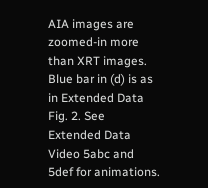AIA images are zoomed-in more than XRT images. Blue bar in (d) is as in Extended Data Fig. 2. See Extended Data Video 5abc and 5def for animations.